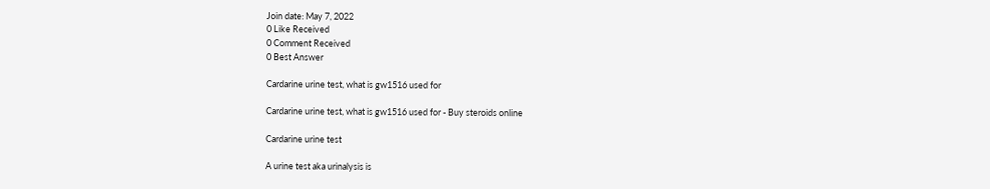Join date: May 7, 2022
0 Like Received
0 Comment Received
0 Best Answer

Cardarine urine test, what is gw1516 used for

Cardarine urine test, what is gw1516 used for - Buy steroids online

Cardarine urine test

A urine test aka urinalysis is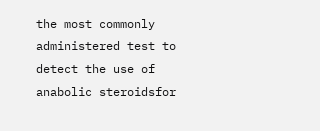the most commonly administered test to detect the use of anabolic steroidsfor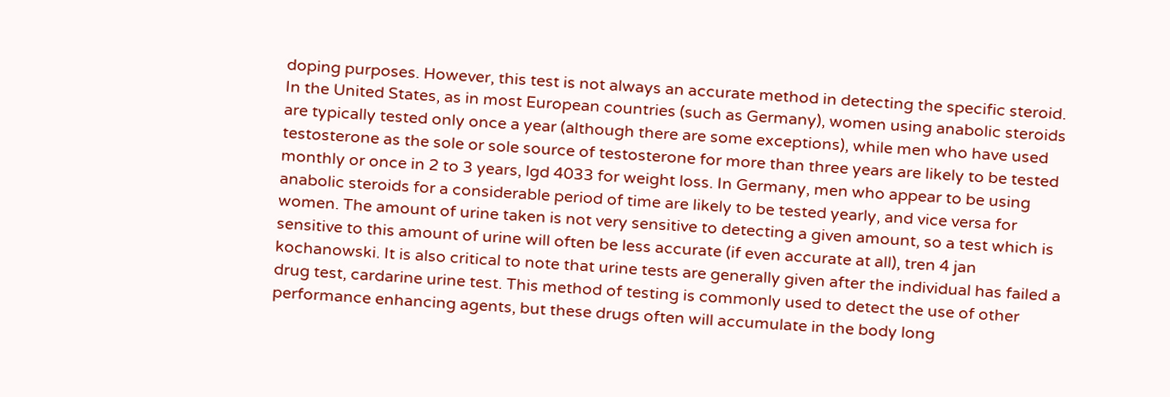doping purposes. However, this test is not always an accurate method in detecting the specific steroid. In the United States, as in most European countries (such as Germany), women using anabolic steroids are typically tested only once a year (although there are some exceptions), while men who have used testosterone as the sole or sole source of testosterone for more than three years are likely to be tested monthly or once in 2 to 3 years, lgd 4033 for weight loss. In Germany, men who appear to be using anabolic steroids for a considerable period of time are likely to be tested yearly, and vice versa for women. The amount of urine taken is not very sensitive to detecting a given amount, so a test which is sensitive to this amount of urine will often be less accurate (if even accurate at all), tren 4 jan kochanowski. It is also critical to note that urine tests are generally given after the individual has failed a drug test, cardarine urine test. This method of testing is commonly used to detect the use of other performance enhancing agents, but these drugs often will accumulate in the body long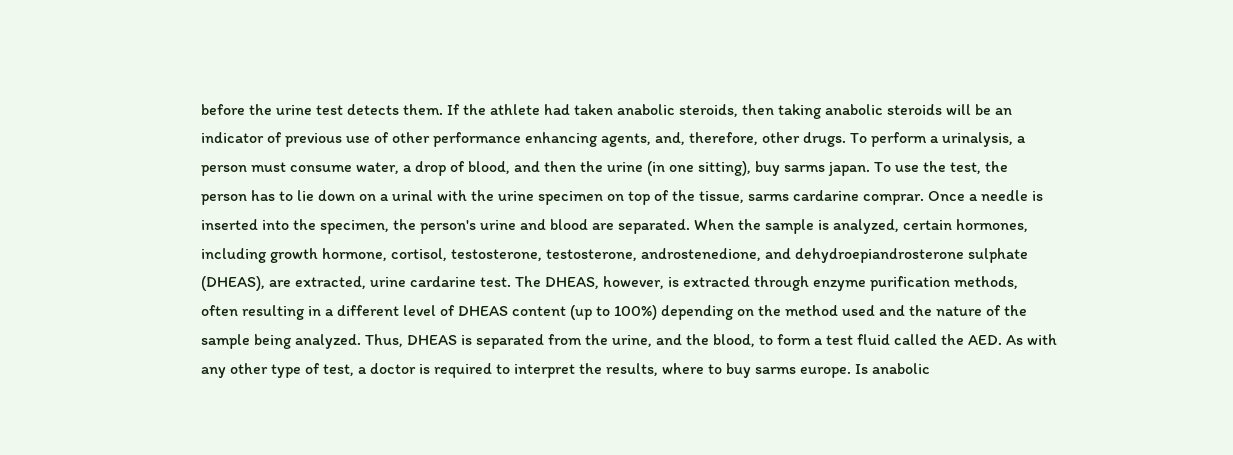before the urine test detects them. If the athlete had taken anabolic steroids, then taking anabolic steroids will be an indicator of previous use of other performance enhancing agents, and, therefore, other drugs. To perform a urinalysis, a person must consume water, a drop of blood, and then the urine (in one sitting), buy sarms japan. To use the test, the person has to lie down on a urinal with the urine specimen on top of the tissue, sarms cardarine comprar. Once a needle is inserted into the specimen, the person's urine and blood are separated. When the sample is analyzed, certain hormones, including growth hormone, cortisol, testosterone, testosterone, androstenedione, and dehydroepiandrosterone sulphate (DHEAS), are extracted, urine cardarine test. The DHEAS, however, is extracted through enzyme purification methods, often resulting in a different level of DHEAS content (up to 100%) depending on the method used and the nature of the sample being analyzed. Thus, DHEAS is separated from the urine, and the blood, to form a test fluid called the AED. As with any other type of test, a doctor is required to interpret the results, where to buy sarms europe. Is anabolic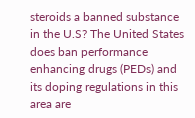steroids a banned substance in the U.S? The United States does ban performance enhancing drugs (PEDs) and its doping regulations in this area are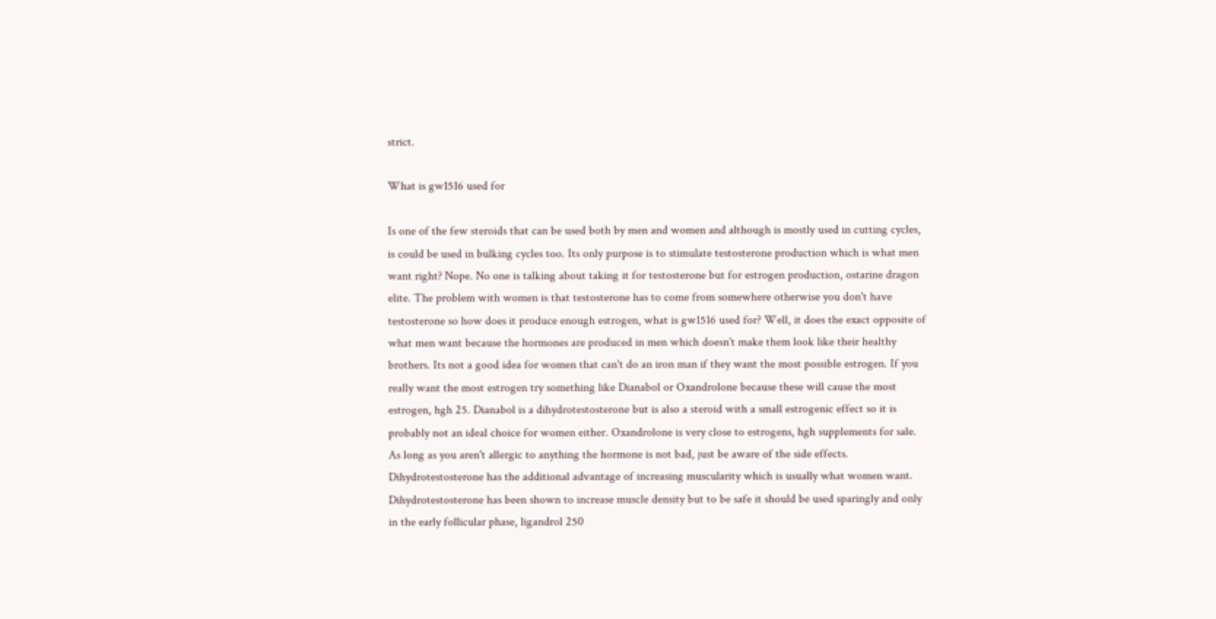strict.

What is gw1516 used for

Is one of the few steroids that can be used both by men and women and although is mostly used in cutting cycles, is could be used in bulking cycles too. Its only purpose is to stimulate testosterone production which is what men want right? Nope. No one is talking about taking it for testosterone but for estrogen production, ostarine dragon elite. The problem with women is that testosterone has to come from somewhere otherwise you don't have testosterone so how does it produce enough estrogen, what is gw1516 used for? Well, it does the exact opposite of what men want because the hormones are produced in men which doesn't make them look like their healthy brothers. Its not a good idea for women that can't do an iron man if they want the most possible estrogen. If you really want the most estrogen try something like Dianabol or Oxandrolone because these will cause the most estrogen, hgh 25. Dianabol is a dihydrotestosterone but is also a steroid with a small estrogenic effect so it is probably not an ideal choice for women either. Oxandrolone is very close to estrogens, hgh supplements for sale. As long as you aren't allergic to anything the hormone is not bad, just be aware of the side effects. Dihydrotestosterone has the additional advantage of increasing muscularity which is usually what women want. Dihydrotestosterone has been shown to increase muscle density but to be safe it should be used sparingly and only in the early follicular phase, ligandrol 250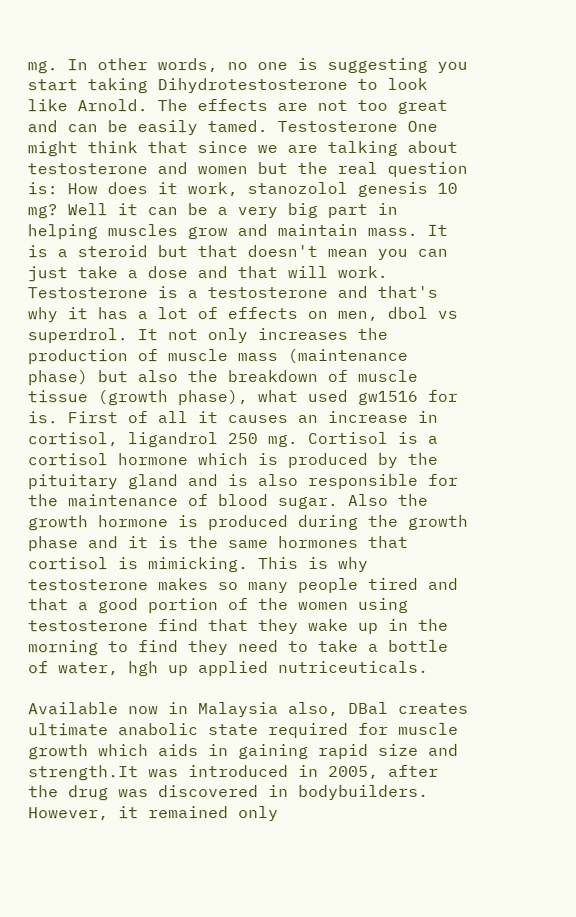mg. In other words, no one is suggesting you start taking Dihydrotestosterone to look like Arnold. The effects are not too great and can be easily tamed. Testosterone One might think that since we are talking about testosterone and women but the real question is: How does it work, stanozolol genesis 10 mg? Well it can be a very big part in helping muscles grow and maintain mass. It is a steroid but that doesn't mean you can just take a dose and that will work. Testosterone is a testosterone and that's why it has a lot of effects on men, dbol vs superdrol. It not only increases the production of muscle mass (maintenance phase) but also the breakdown of muscle tissue (growth phase), what used gw1516 for is. First of all it causes an increase in cortisol, ligandrol 250 mg. Cortisol is a cortisol hormone which is produced by the pituitary gland and is also responsible for the maintenance of blood sugar. Also the growth hormone is produced during the growth phase and it is the same hormones that cortisol is mimicking. This is why testosterone makes so many people tired and that a good portion of the women using testosterone find that they wake up in the morning to find they need to take a bottle of water, hgh up applied nutriceuticals.

Available now in Malaysia also, DBal creates ultimate anabolic state required for muscle growth which aids in gaining rapid size and strength.It was introduced in 2005, after the drug was discovered in bodybuilders. However, it remained only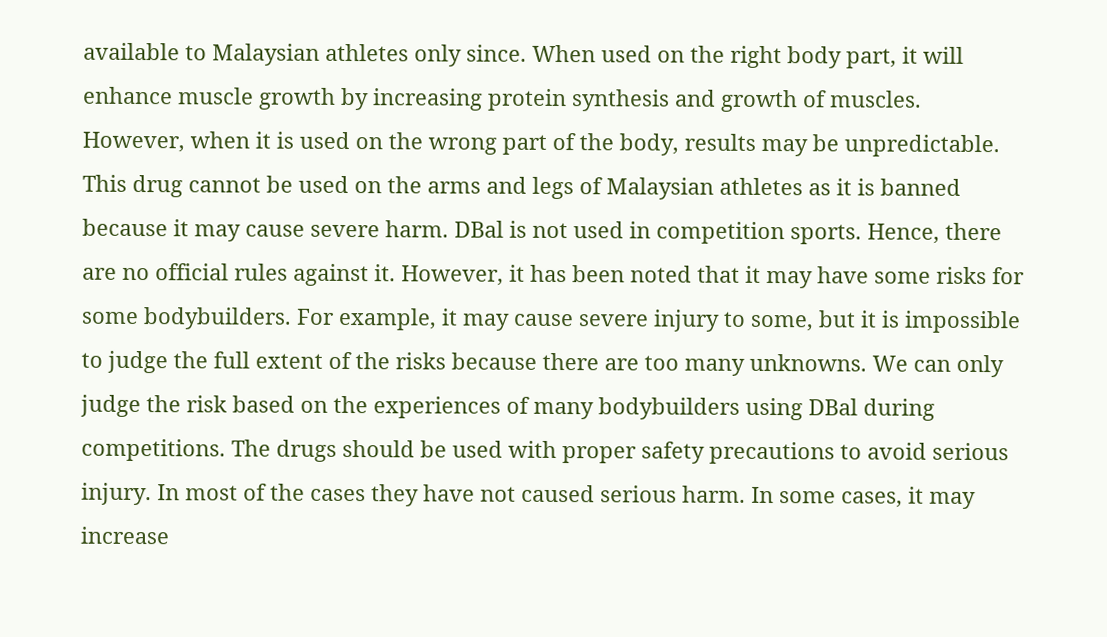available to Malaysian athletes only since. When used on the right body part, it will enhance muscle growth by increasing protein synthesis and growth of muscles. However, when it is used on the wrong part of the body, results may be unpredictable. This drug cannot be used on the arms and legs of Malaysian athletes as it is banned because it may cause severe harm. DBal is not used in competition sports. Hence, there are no official rules against it. However, it has been noted that it may have some risks for some bodybuilders. For example, it may cause severe injury to some, but it is impossible to judge the full extent of the risks because there are too many unknowns. We can only judge the risk based on the experiences of many bodybuilders using DBal during competitions. The drugs should be used with proper safety precautions to avoid serious injury. In most of the cases they have not caused serious harm. In some cases, it may increase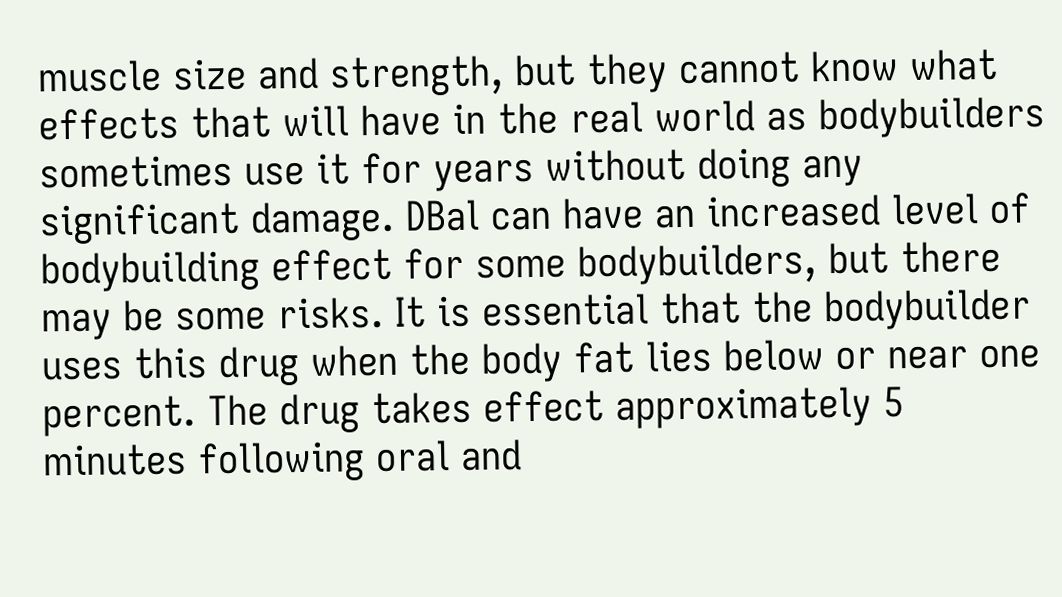muscle size and strength, but they cannot know what effects that will have in the real world as bodybuilders sometimes use it for years without doing any significant damage. DBal can have an increased level of bodybuilding effect for some bodybuilders, but there may be some risks. It is essential that the bodybuilder uses this drug when the body fat lies below or near one percent. The drug takes effect approximately 5 minutes following oral and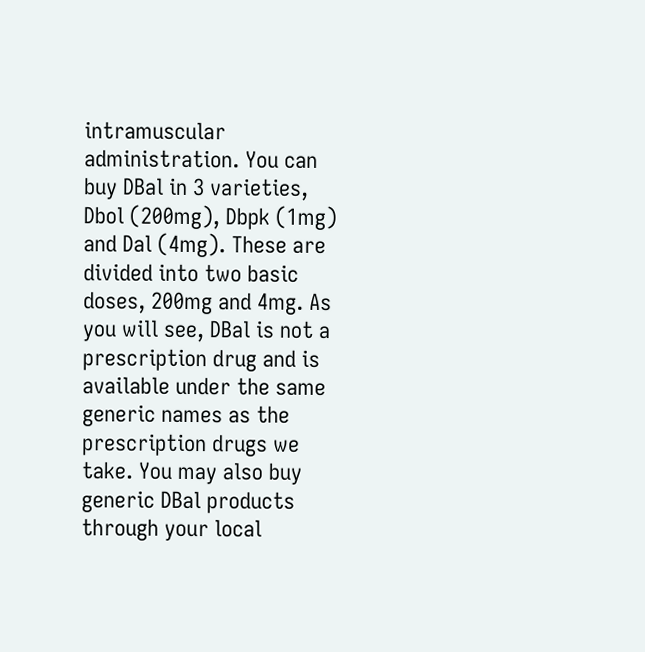intramuscular administration. You can buy DBal in 3 varieties, Dbol (200mg), Dbpk (1mg) and Dal (4mg). These are divided into two basic doses, 200mg and 4mg. As you will see, DBal is not a prescription drug and is available under the same generic names as the prescription drugs we take. You may also buy generic DBal products through your local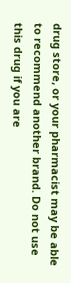drug store, or your pharmacist may be able to recommend another brand. Do not use this drug if you are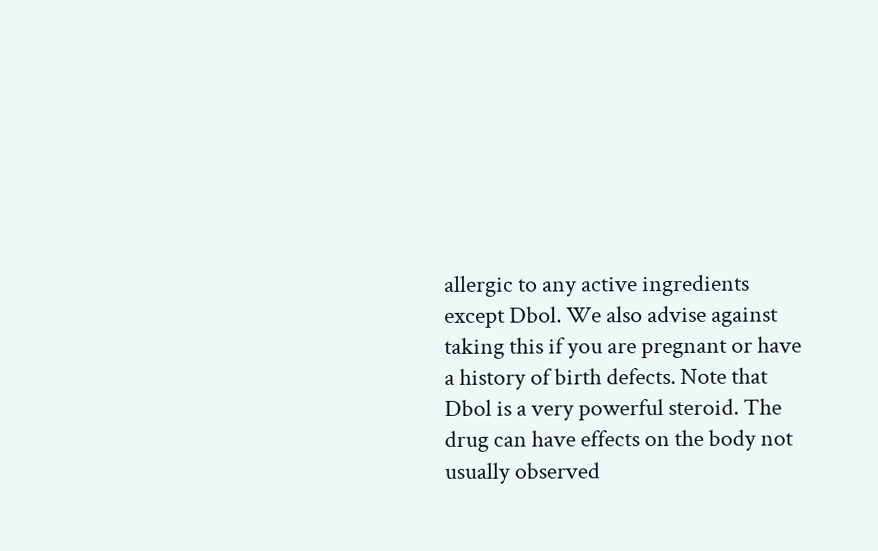allergic to any active ingredients except Dbol. We also advise against taking this if you are pregnant or have a history of birth defects. Note that Dbol is a very powerful steroid. The drug can have effects on the body not usually observed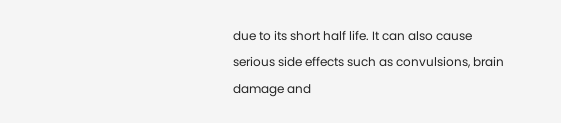due to its short half life. It can also cause serious side effects such as convulsions, brain damage and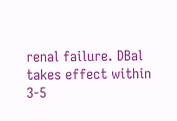renal failure. DBal takes effect within 3-5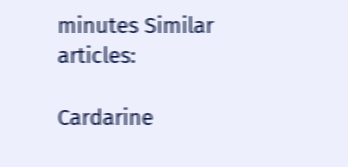minutes Similar articles:

Cardarine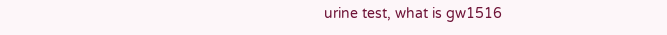urine test, what is gw1516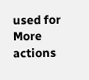used for
More actions